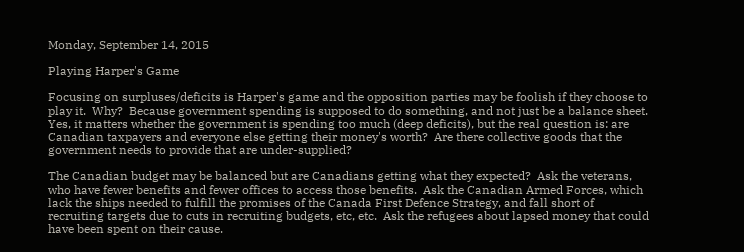Monday, September 14, 2015

Playing Harper's Game

Focusing on surpluses/deficits is Harper's game and the opposition parties may be foolish if they choose to play it.  Why?  Because government spending is supposed to do something, and not just be a balance sheet.  Yes, it matters whether the government is spending too much (deep deficits), but the real question is: are Canadian taxpayers and everyone else getting their money's worth?  Are there collective goods that the government needs to provide that are under-supplied?

The Canadian budget may be balanced but are Canadians getting what they expected?  Ask the veterans, who have fewer benefits and fewer offices to access those benefits.  Ask the Canadian Armed Forces, which lack the ships needed to fulfill the promises of the Canada First Defence Strategy, and fall short of recruiting targets due to cuts in recruiting budgets, etc, etc.  Ask the refugees about lapsed money that could have been spent on their cause.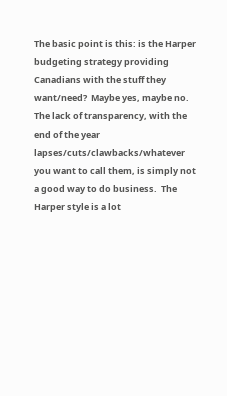The basic point is this: is the Harper budgeting strategy providing Canadians with the stuff they want/need?  Maybe yes, maybe no.  The lack of transparency, with the end of the year lapses/cuts/clawbacks/whatever you want to call them, is simply not a good way to do business.  The Harper style is a lot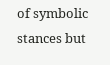of symbolic stances but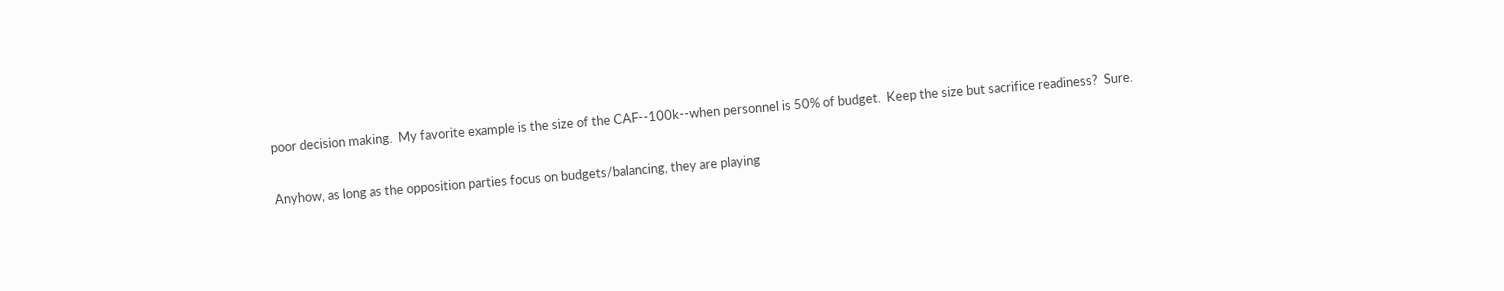poor decision making.  My favorite example is the size of the CAF--100k--when personnel is 50% of budget.  Keep the size but sacrifice readiness?  Sure.

Anyhow, as long as the opposition parties focus on budgets/balancing, they are playing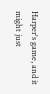Harper's game, and it might just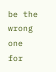be the wrong one for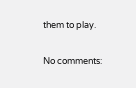them to play.

No comments: